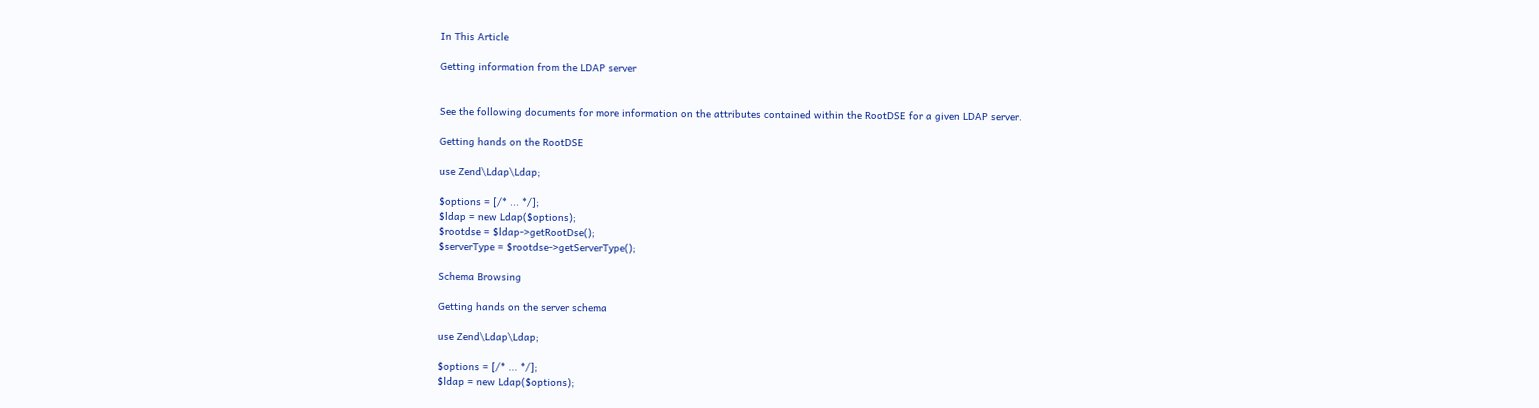In This Article

Getting information from the LDAP server


See the following documents for more information on the attributes contained within the RootDSE for a given LDAP server.

Getting hands on the RootDSE

use Zend\Ldap\Ldap;

$options = [/* ... */];
$ldap = new Ldap($options);
$rootdse = $ldap->getRootDse();
$serverType = $rootdse->getServerType();

Schema Browsing

Getting hands on the server schema

use Zend\Ldap\Ldap;

$options = [/* ... */];
$ldap = new Ldap($options);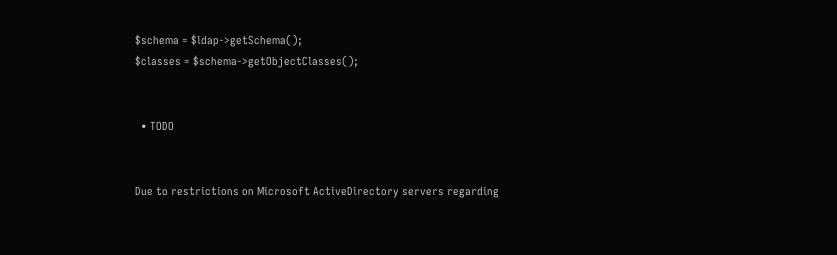$schema = $ldap->getSchema();
$classes = $schema->getObjectClasses();


  • TODO


Due to restrictions on Microsoft ActiveDirectory servers regarding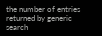the number of entries returned by generic search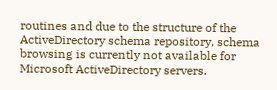routines and due to the structure of the ActiveDirectory schema repository, schema browsing is currently not available for Microsoft ActiveDirectory servers.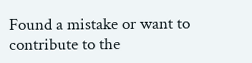Found a mistake or want to contribute to the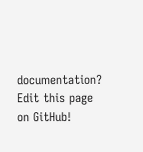documentation? Edit this page on GitHub!